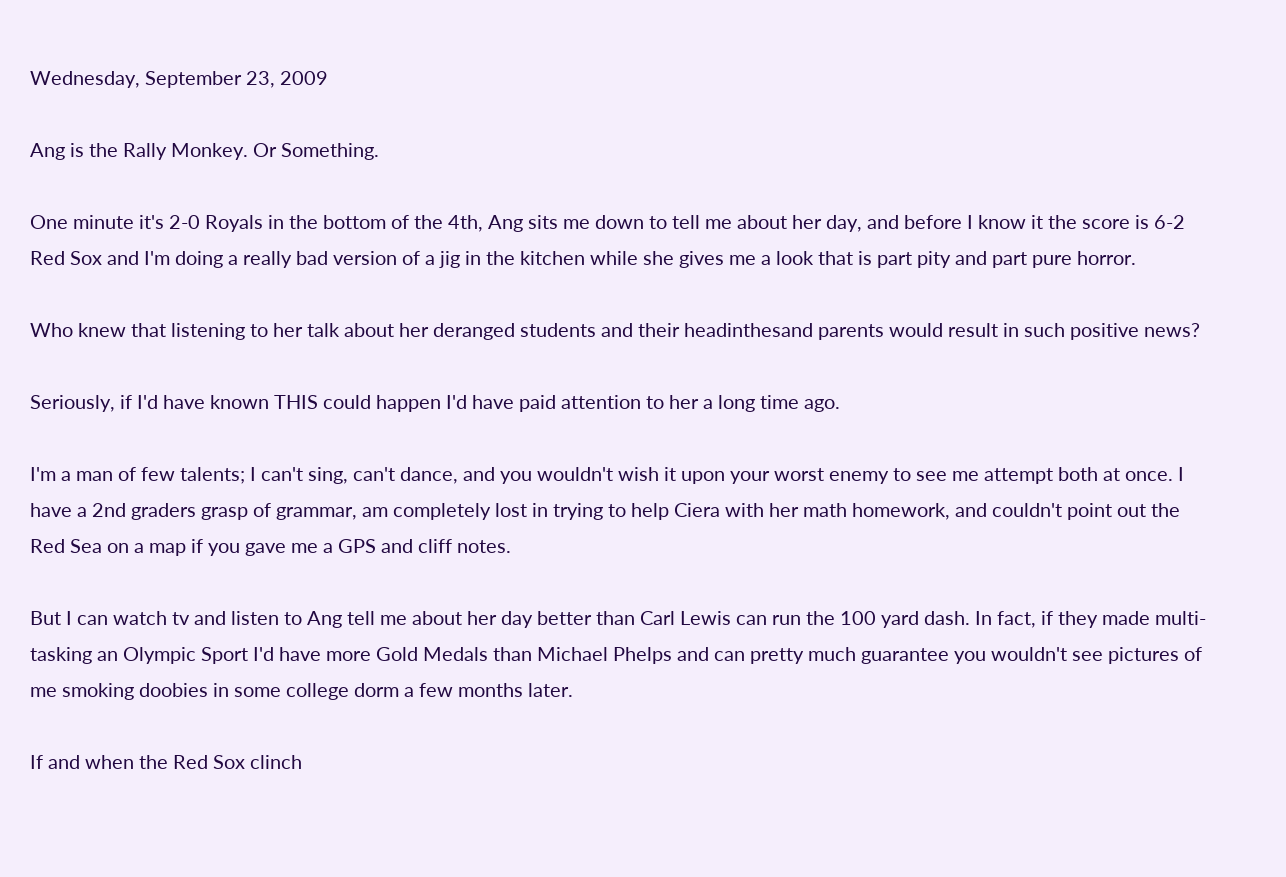Wednesday, September 23, 2009

Ang is the Rally Monkey. Or Something.

One minute it's 2-0 Royals in the bottom of the 4th, Ang sits me down to tell me about her day, and before I know it the score is 6-2 Red Sox and I'm doing a really bad version of a jig in the kitchen while she gives me a look that is part pity and part pure horror.

Who knew that listening to her talk about her deranged students and their headinthesand parents would result in such positive news?

Seriously, if I'd have known THIS could happen I'd have paid attention to her a long time ago.

I'm a man of few talents; I can't sing, can't dance, and you wouldn't wish it upon your worst enemy to see me attempt both at once. I have a 2nd graders grasp of grammar, am completely lost in trying to help Ciera with her math homework, and couldn't point out the Red Sea on a map if you gave me a GPS and cliff notes.

But I can watch tv and listen to Ang tell me about her day better than Carl Lewis can run the 100 yard dash. In fact, if they made multi-tasking an Olympic Sport I'd have more Gold Medals than Michael Phelps and can pretty much guarantee you wouldn't see pictures of me smoking doobies in some college dorm a few months later.

If and when the Red Sox clinch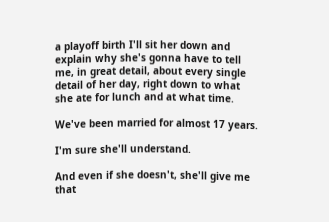a playoff birth I'll sit her down and explain why she's gonna have to tell me, in great detail, about every single detail of her day, right down to what she ate for lunch and at what time.

We've been married for almost 17 years.

I'm sure she'll understand.

And even if she doesn't, she'll give me that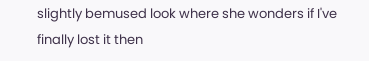slightly bemused look where she wonders if I've finally lost it then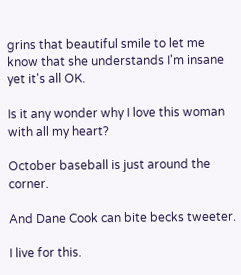grins that beautiful smile to let me know that she understands I'm insane yet it's all OK.

Is it any wonder why I love this woman with all my heart?

October baseball is just around the corner.

And Dane Cook can bite becks tweeter.

I live for this.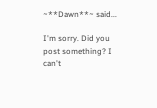~**Dawn**~ said...

I'm sorry. Did you post something? I can't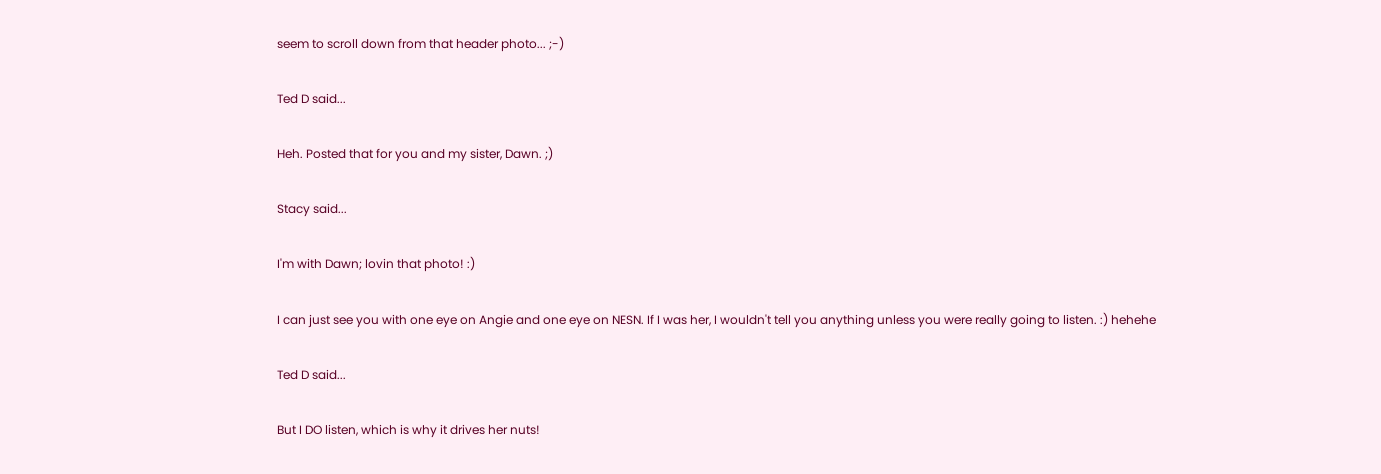seem to scroll down from that header photo... ;-)

Ted D said...

Heh. Posted that for you and my sister, Dawn. ;)

Stacy said...

I'm with Dawn; lovin that photo! :)

I can just see you with one eye on Angie and one eye on NESN. If I was her, I wouldn't tell you anything unless you were really going to listen. :) hehehe

Ted D said...

But I DO listen, which is why it drives her nuts!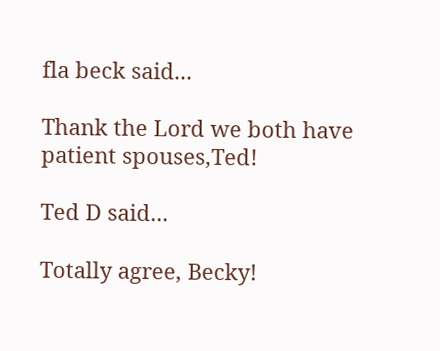fla beck said...

Thank the Lord we both have patient spouses,Ted!

Ted D said...

Totally agree, Becky!